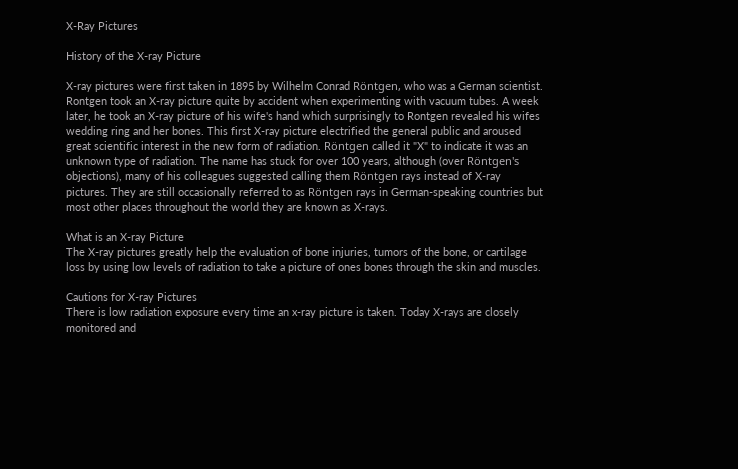X-Ray Pictures

History of the X-ray Picture

X-ray pictures were first taken in 1895 by Wilhelm Conrad Röntgen, who was a German scientist. Rontgen took an X-ray picture quite by accident when experimenting with vacuum tubes. A week later, he took an X-ray picture of his wife's hand which surprisingly to Rontgen revealed his wifes wedding ring and her bones. This first X-ray picture electrified the general public and aroused great scientific interest in the new form of radiation. Röntgen called it "X" to indicate it was an unknown type of radiation. The name has stuck for over 100 years, although (over Röntgen's objections), many of his colleagues suggested calling them Röntgen rays instead of X-ray pictures. They are still occasionally referred to as Röntgen rays in German-speaking countries but most other places throughout the world they are known as X-rays.

What is an X-ray Picture
The X-ray pictures greatly help the evaluation of bone injuries, tumors of the bone, or cartilage loss by using low levels of radiation to take a picture of ones bones through the skin and muscles.

Cautions for X-ray Pictures
There is low radiation exposure every time an x-ray picture is taken. Today X-rays are closely monitored and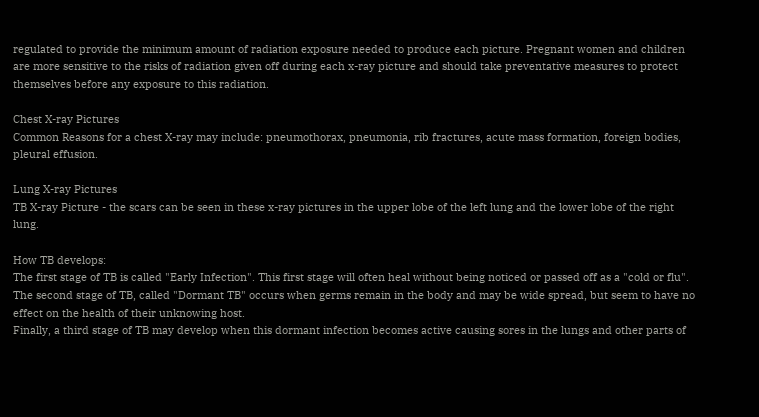regulated to provide the minimum amount of radiation exposure needed to produce each picture. Pregnant women and children are more sensitive to the risks of radiation given off during each x-ray picture and should take preventative measures to protect themselves before any exposure to this radiation.

Chest X-ray Pictures
Common Reasons for a chest X-ray may include: pneumothorax, pneumonia, rib fractures, acute mass formation, foreign bodies, pleural effusion.

Lung X-ray Pictures
TB X-ray Picture - the scars can be seen in these x-ray pictures in the upper lobe of the left lung and the lower lobe of the right lung.

How TB develops:
The first stage of TB is called "Early Infection". This first stage will often heal without being noticed or passed off as a "cold or flu".
The second stage of TB, called "Dormant TB" occurs when germs remain in the body and may be wide spread, but seem to have no effect on the health of their unknowing host.
Finally, a third stage of TB may develop when this dormant infection becomes active causing sores in the lungs and other parts of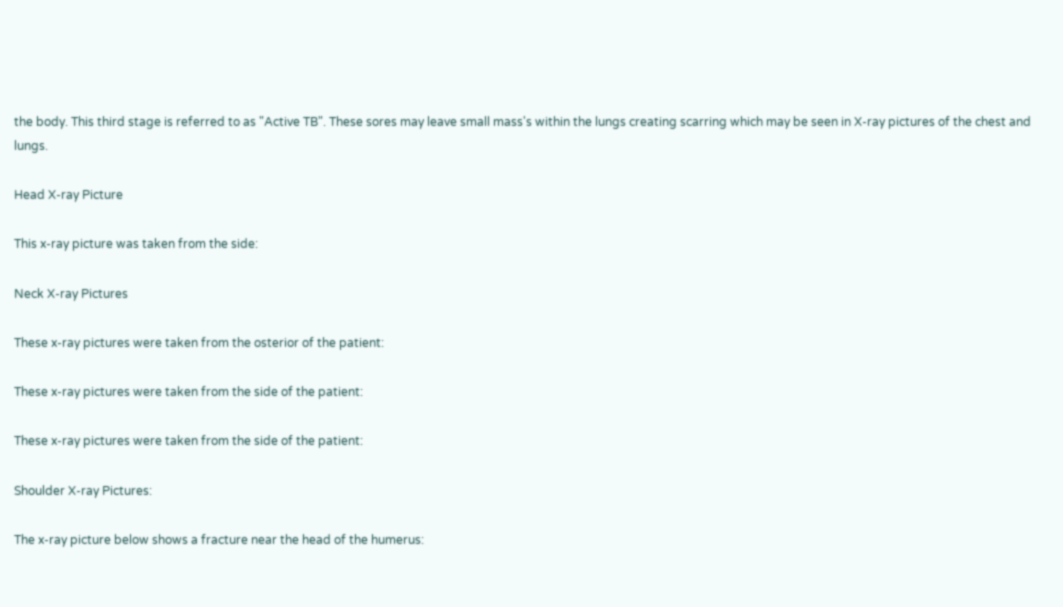the body. This third stage is referred to as "Active TB". These sores may leave small mass's within the lungs creating scarring which may be seen in X-ray pictures of the chest and lungs.

Head X-ray Picture

This x-ray picture was taken from the side:

Neck X-ray Pictures

These x-ray pictures were taken from the osterior of the patient:

These x-ray pictures were taken from the side of the patient:

These x-ray pictures were taken from the side of the patient:

Shoulder X-ray Pictures:

The x-ray picture below shows a fracture near the head of the humerus: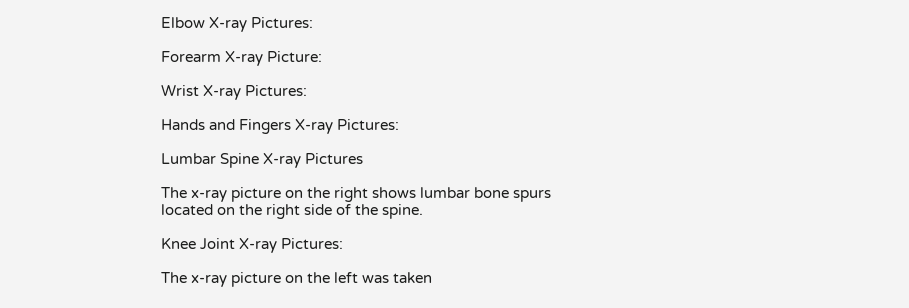Elbow X-ray Pictures:

Forearm X-ray Picture:

Wrist X-ray Pictures:

Hands and Fingers X-ray Pictures:

Lumbar Spine X-ray Pictures

The x-ray picture on the right shows lumbar bone spurs located on the right side of the spine.

Knee Joint X-ray Pictures:

The x-ray picture on the left was taken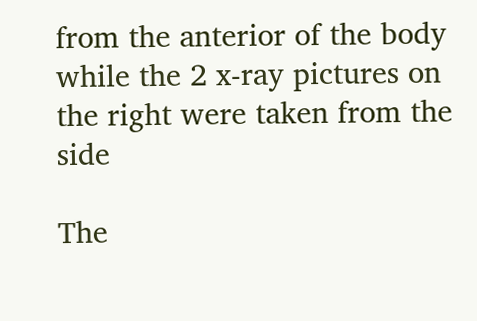from the anterior of the body while the 2 x-ray pictures on the right were taken from the side

The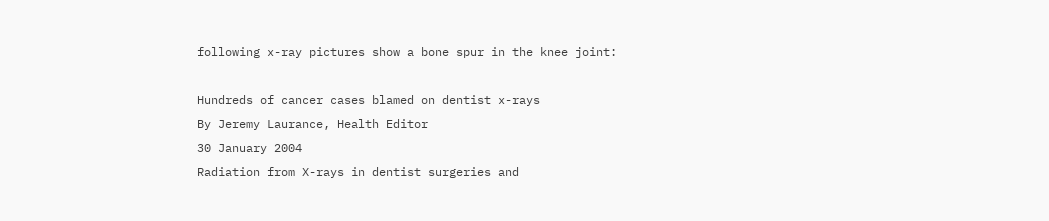following x-ray pictures show a bone spur in the knee joint:

Hundreds of cancer cases blamed on dentist x-rays
By Jeremy Laurance, Health Editor
30 January 2004
Radiation from X-rays in dentist surgeries and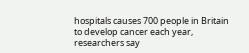hospitals causes 700 people in Britain to develop cancer each year, researchers say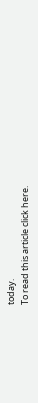today.
To read this article click here.